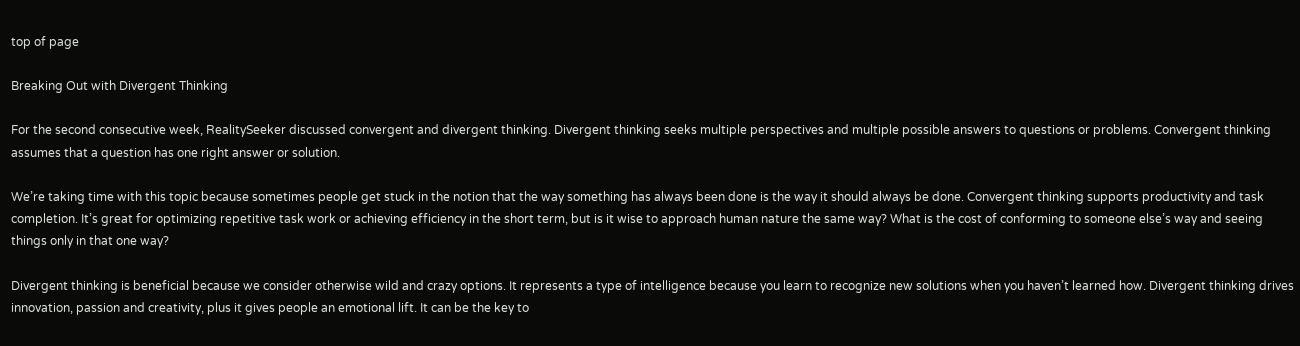top of page

Breaking Out with Divergent Thinking

For the second consecutive week, RealitySeeker discussed convergent and divergent thinking. Divergent thinking seeks multiple perspectives and multiple possible answers to questions or problems. Convergent thinking assumes that a question has one right answer or solution.

We’re taking time with this topic because sometimes people get stuck in the notion that the way something has always been done is the way it should always be done. Convergent thinking supports productivity and task completion. It’s great for optimizing repetitive task work or achieving efficiency in the short term, but is it wise to approach human nature the same way? What is the cost of conforming to someone else’s way and seeing things only in that one way?

Divergent thinking is beneficial because we consider otherwise wild and crazy options. It represents a type of intelligence because you learn to recognize new solutions when you haven’t learned how. Divergent thinking drives innovation, passion and creativity, plus it gives people an emotional lift. It can be the key to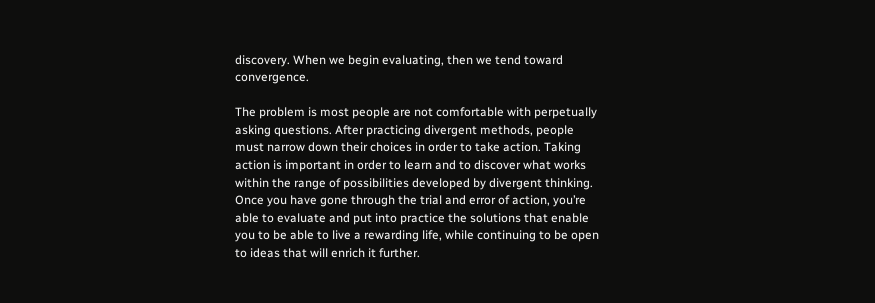discovery. When we begin evaluating, then we tend toward convergence.

The problem is most people are not comfortable with perpetually asking questions. After practicing divergent methods, people must narrow down their choices in order to take action. Taking action is important in order to learn and to discover what works within the range of possibilities developed by divergent thinking. Once you have gone through the trial and error of action, you’re able to evaluate and put into practice the solutions that enable you to be able to live a rewarding life, while continuing to be open to ideas that will enrich it further.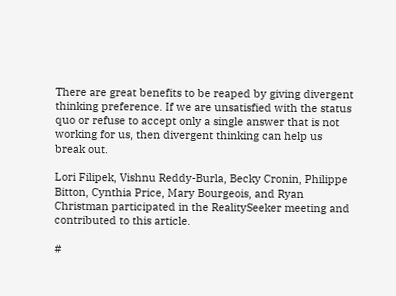There are great benefits to be reaped by giving divergent thinking preference. If we are unsatisfied with the status quo or refuse to accept only a single answer that is not working for us, then divergent thinking can help us break out.

Lori Filipek, Vishnu Reddy-Burla, Becky Cronin, Philippe Bitton, Cynthia Price, Mary Bourgeois, and Ryan Christman participated in the RealitySeeker meeting and contributed to this article.

#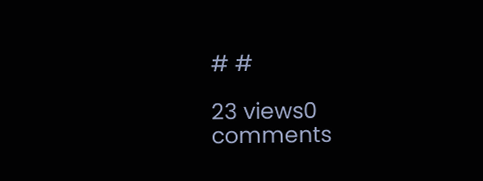# #

23 views0 comments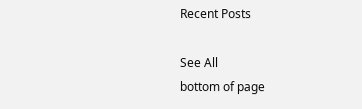Recent Posts

See All
bottom of page